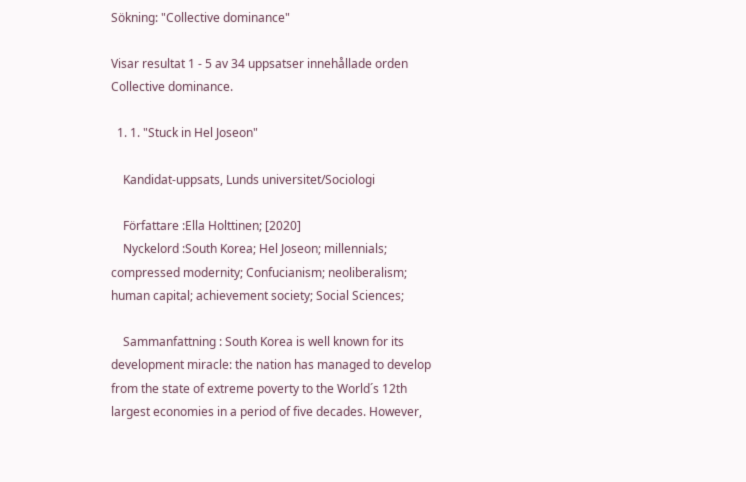Sökning: "Collective dominance"

Visar resultat 1 - 5 av 34 uppsatser innehållade orden Collective dominance.

  1. 1. "Stuck in Hel Joseon"

    Kandidat-uppsats, Lunds universitet/Sociologi

    Författare :Ella Holttinen; [2020]
    Nyckelord :South Korea; Hel Joseon; millennials; compressed modernity; Confucianism; neoliberalism; human capital; achievement society; Social Sciences;

    Sammanfattning : South Korea is well known for its development miracle: the nation has managed to develop from the state of extreme poverty to the World´s 12th largest economies in a period of five decades. However,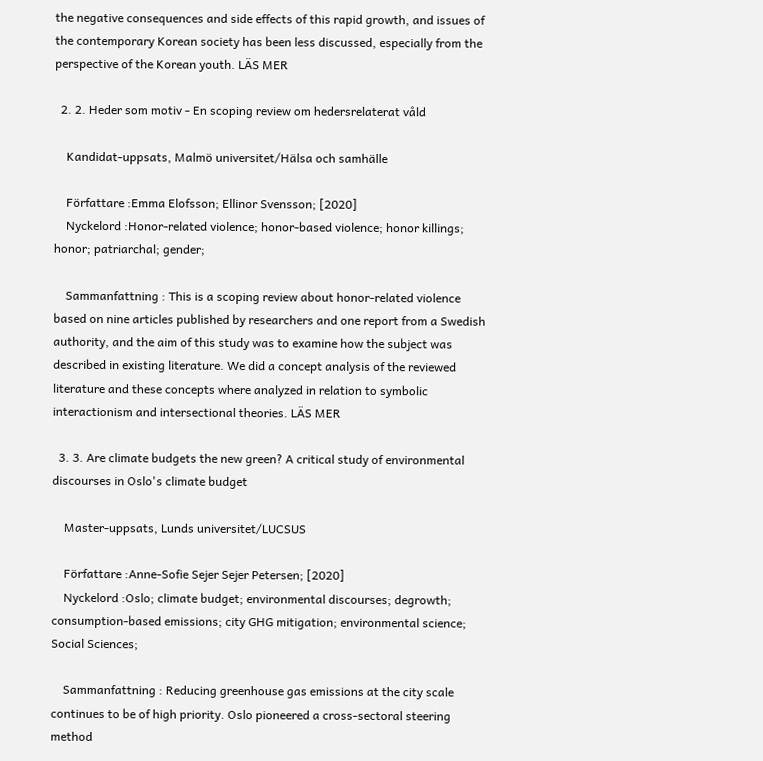the negative consequences and side effects of this rapid growth, and issues of the contemporary Korean society has been less discussed, especially from the perspective of the Korean youth. LÄS MER

  2. 2. Heder som motiv - En scoping review om hedersrelaterat våld

    Kandidat-uppsats, Malmö universitet/Hälsa och samhälle

    Författare :Emma Elofsson; Ellinor Svensson; [2020]
    Nyckelord :Honor-related violence; honor-based violence; honor killings; honor; patriarchal; gender;

    Sammanfattning : This is a scoping review about honor-related violence based on nine articles published by researchers and one report from a Swedish authority, and the aim of this study was to examine how the subject was described in existing literature. We did a concept analysis of the reviewed literature and these concepts where analyzed in relation to symbolic interactionism and intersectional theories. LÄS MER

  3. 3. Are climate budgets the new green? A critical study of environmental discourses in Oslo's climate budget

    Master-uppsats, Lunds universitet/LUCSUS

    Författare :Anne-Sofie Sejer Sejer Petersen; [2020]
    Nyckelord :Oslo; climate budget; environmental discourses; degrowth; consumption-based emissions; city GHG mitigation; environmental science; Social Sciences;

    Sammanfattning : Reducing greenhouse gas emissions at the city scale continues to be of high priority. Oslo pioneered a cross-sectoral steering method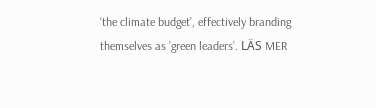‘the climate budget’, effectively branding themselves as ’green leaders’. LÄS MER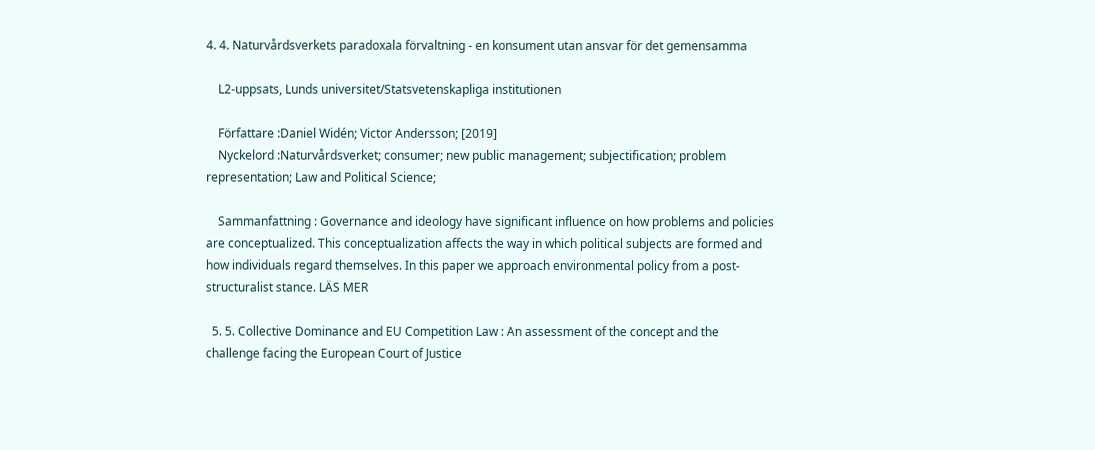4. 4. Naturvårdsverkets paradoxala förvaltning - en konsument utan ansvar för det gemensamma

    L2-uppsats, Lunds universitet/Statsvetenskapliga institutionen

    Författare :Daniel Widén; Victor Andersson; [2019]
    Nyckelord :Naturvårdsverket; consumer; new public management; subjectification; problem representation; Law and Political Science;

    Sammanfattning : Governance and ideology have significant influence on how problems and policies are conceptualized. This conceptualization affects the way in which political subjects are formed and how individuals regard themselves. In this paper we approach environmental policy from a post-structuralist stance. LÄS MER

  5. 5. Collective Dominance and EU Competition Law : An assessment of the concept and the challenge facing the European Court of Justice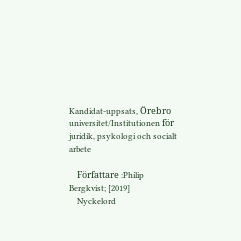Kandidat-uppsats, Örebro universitet/Institutionen för juridik, psykologi och socialt arbete

    Författare :Philip Bergkvist; [2019]
    Nyckelord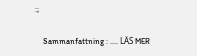:;

    Sammanfattning : .... LÄS MER